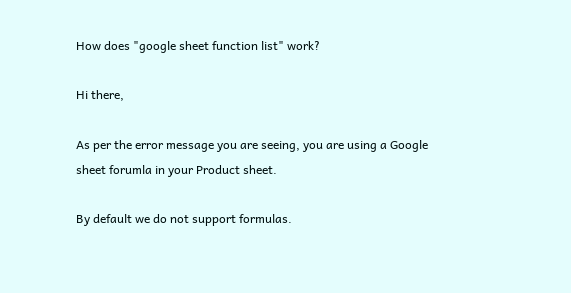How does "google sheet function list" work?

Hi there,

As per the error message you are seeing, you are using a Google sheet forumla in your Product sheet.

By default we do not support formulas.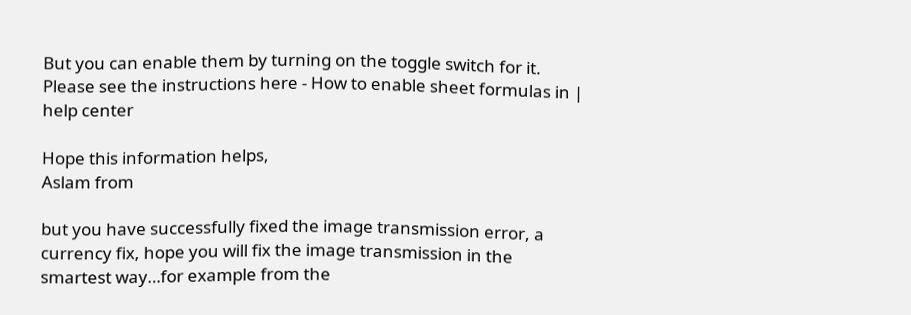But you can enable them by turning on the toggle switch for it. Please see the instructions here - How to enable sheet formulas in | help center

Hope this information helps,
Aslam from

but you have successfully fixed the image transmission error, a currency fix, hope you will fix the image transmission in the smartest way…for example from the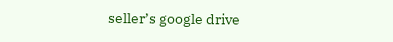seller’s google drive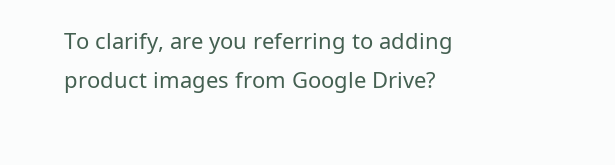To clarify, are you referring to adding product images from Google Drive?